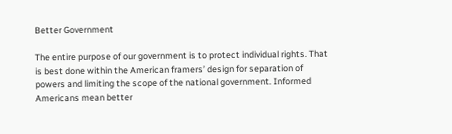Better Government

The entire purpose of our government is to protect individual rights. That is best done within the American framers’ design for separation of powers and limiting the scope of the national government. Informed Americans mean better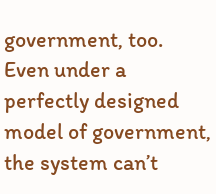government, too. Even under a perfectly designed model of government, the system can’t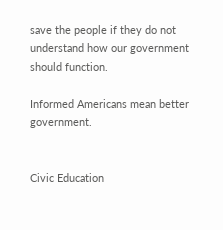save the people if they do not understand how our government should function.

Informed Americans mean better government.


Civic Education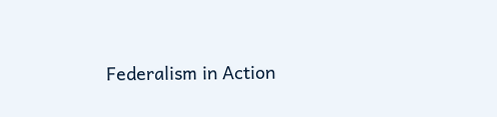Federalism in Action